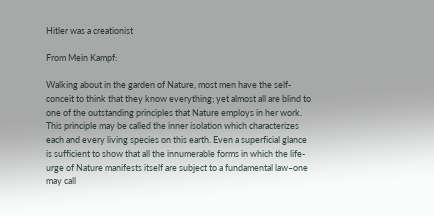Hitler was a creationist

From Mein Kampf:

Walking about in the garden of Nature, most men have the self-conceit to think that they know everything; yet almost all are blind to one of the outstanding principles that Nature employs in her work. This principle may be called the inner isolation which characterizes each and every living species on this earth. Even a superficial glance is sufficient to show that all the innumerable forms in which the life-urge of Nature manifests itself are subject to a fundamental law–one may call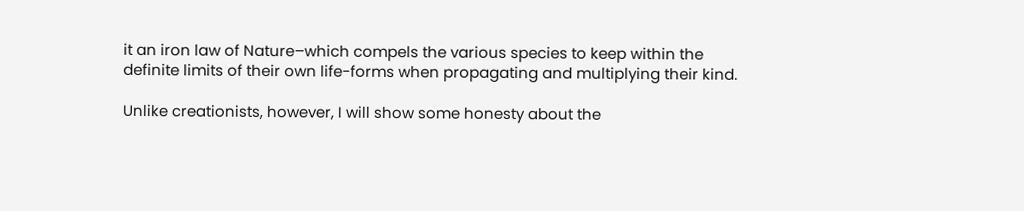it an iron law of Nature–which compels the various species to keep within the definite limits of their own life-forms when propagating and multiplying their kind.

Unlike creationists, however, I will show some honesty about the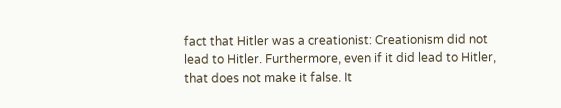fact that Hitler was a creationist: Creationism did not lead to Hitler. Furthermore, even if it did lead to Hitler, that does not make it false. It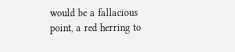would be a fallacious point, a red herring to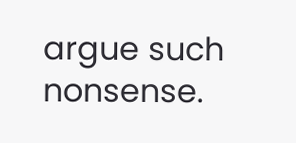argue such nonsense.